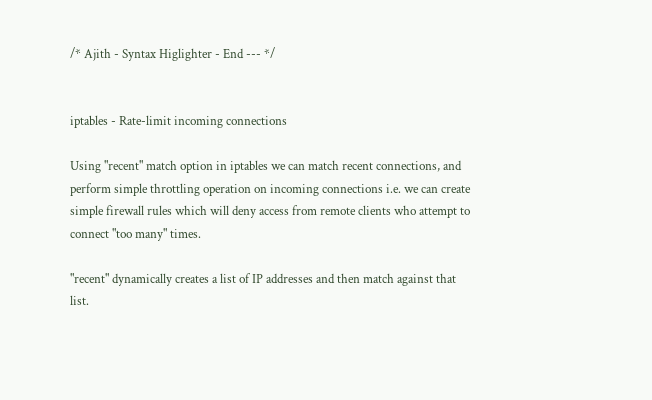/* Ajith - Syntax Higlighter - End --- */


iptables - Rate-limit incoming connections

Using "recent" match option in iptables we can match recent connections, and perform simple throttling operation on incoming connections i.e. we can create simple firewall rules which will deny access from remote clients who attempt to connect "too many" times.

"recent" dynamically creates a list of IP addresses and then match against that list.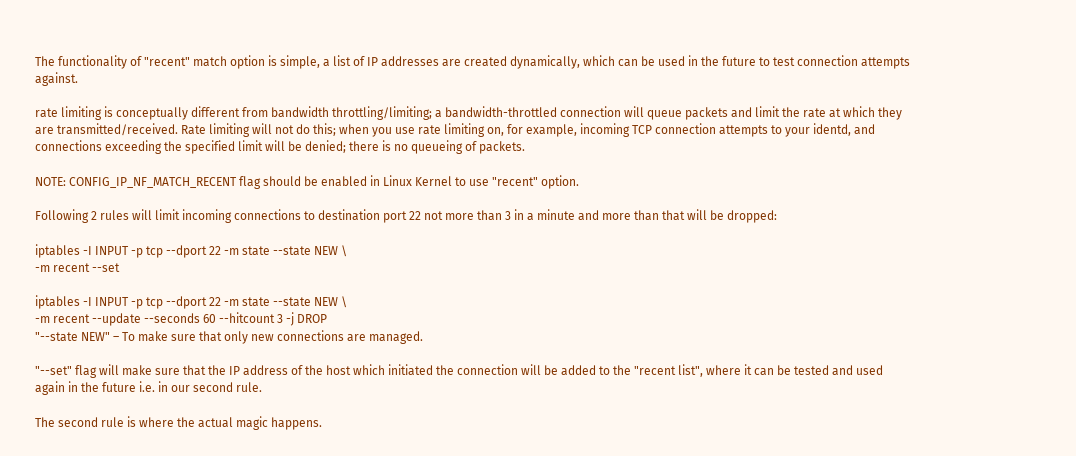The functionality of "recent" match option is simple, a list of IP addresses are created dynamically, which can be used in the future to test connection attempts against.

rate limiting is conceptually different from bandwidth throttling/limiting; a bandwidth-throttled connection will queue packets and limit the rate at which they are transmitted/received. Rate limiting will not do this; when you use rate limiting on, for example, incoming TCP connection attempts to your identd, and connections exceeding the specified limit will be denied; there is no queueing of packets.

NOTE: CONFIG_IP_NF_MATCH_RECENT flag should be enabled in Linux Kernel to use "recent" option.

Following 2 rules will limit incoming connections to destination port 22 not more than 3 in a minute and more than that will be dropped:

iptables -I INPUT -p tcp --dport 22 -m state --state NEW \
-m recent --set

iptables -I INPUT -p tcp --dport 22 -m state --state NEW \
-m recent --update --seconds 60 --hitcount 3 -j DROP
"--state NEW" – To make sure that only new connections are managed.

"--set" flag will make sure that the IP address of the host which initiated the connection will be added to the "recent list", where it can be tested and used again in the future i.e. in our second rule.

The second rule is where the actual magic happens.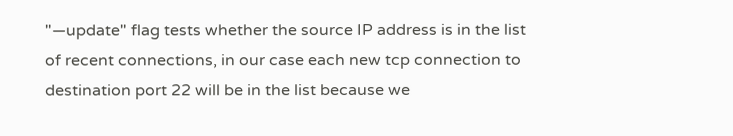"—update" flag tests whether the source IP address is in the list of recent connections, in our case each new tcp connection to destination port 22 will be in the list because we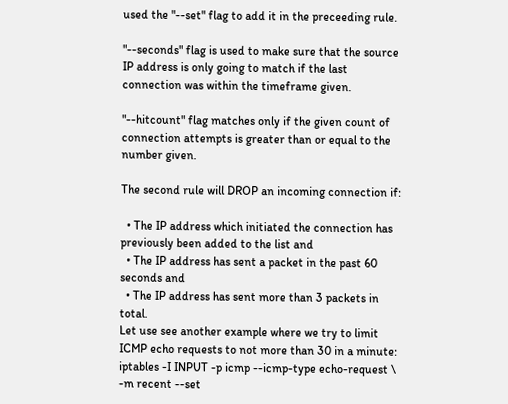used the "--set" flag to add it in the preceeding rule.

"--seconds" flag is used to make sure that the source IP address is only going to match if the last connection was within the timeframe given.

"--hitcount" flag matches only if the given count of connection attempts is greater than or equal to the number given.

The second rule will DROP an incoming connection if:

  • The IP address which initiated the connection has previously been added to the list and
  • The IP address has sent a packet in the past 60 seconds and
  • The IP address has sent more than 3 packets in total.
Let use see another example where we try to limit ICMP echo requests to not more than 30 in a minute:
iptables -I INPUT -p icmp --icmp-type echo-request \
-m recent --set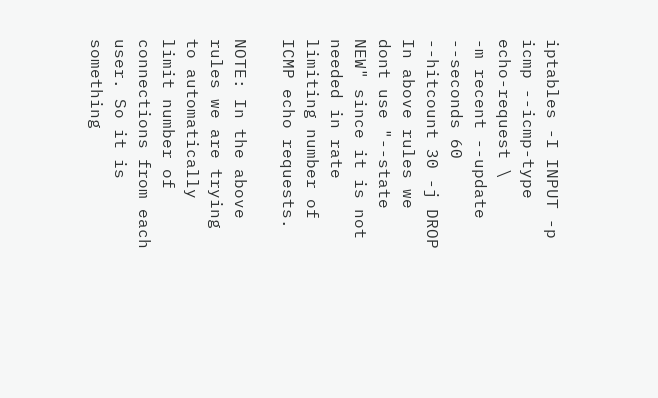iptables -I INPUT -p icmp --icmp-type echo-request \
-m recent --update --seconds 60 --hitcount 30 -j DROP
In above rules we dont use "--state NEW" since it is not needed in rate limiting number of ICMP echo requests.

NOTE: In the above rules we are trying to automatically limit number of connections from each user. So it is something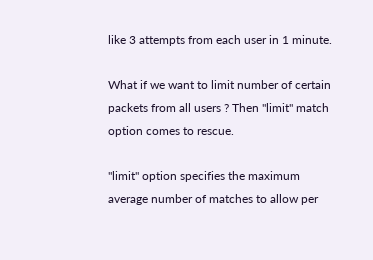like 3 attempts from each user in 1 minute.

What if we want to limit number of certain packets from all users ? Then "limit" match option comes to rescue.

"limit" option specifies the maximum average number of matches to allow per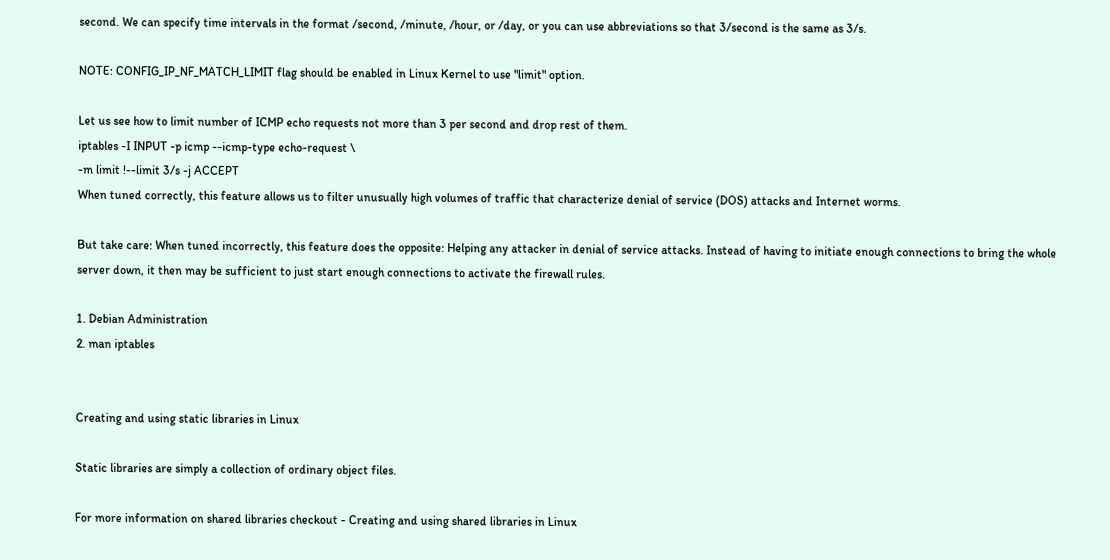second. We can specify time intervals in the format /second, /minute, /hour, or /day, or you can use abbreviations so that 3/second is the same as 3/s.

NOTE: CONFIG_IP_NF_MATCH_LIMIT flag should be enabled in Linux Kernel to use "limit" option.

Let us see how to limit number of ICMP echo requests not more than 3 per second and drop rest of them.
iptables -I INPUT -p icmp --icmp-type echo-request \
-m limit !--limit 3/s -j ACCEPT
When tuned correctly, this feature allows us to filter unusually high volumes of traffic that characterize denial of service (DOS) attacks and Internet worms.

But take care: When tuned incorrectly, this feature does the opposite: Helping any attacker in denial of service attacks. Instead of having to initiate enough connections to bring the whole server down, it then may be sufficient to just start enough connections to activate the firewall rules.

1. Debian Administration
2. man iptables


Creating and using static libraries in Linux

Static libraries are simply a collection of ordinary object files.

For more information on shared libraries checkout - Creating and using shared libraries in Linux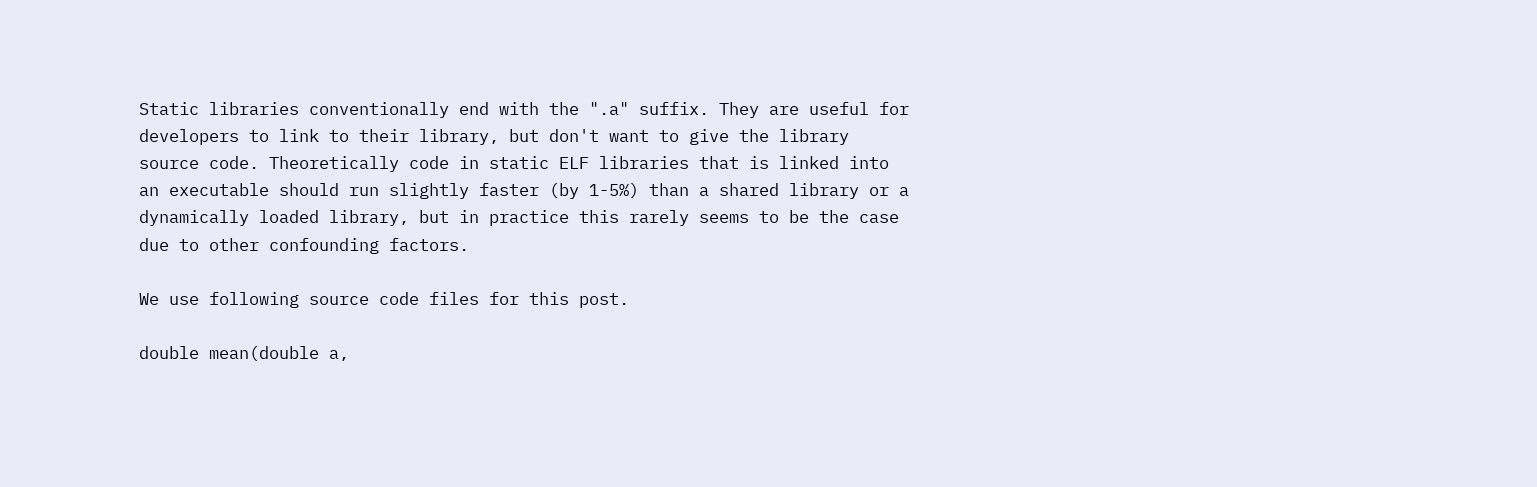Static libraries conventionally end with the ".a" suffix. They are useful for developers to link to their library, but don't want to give the library source code. Theoretically code in static ELF libraries that is linked into an executable should run slightly faster (by 1-5%) than a shared library or a dynamically loaded library, but in practice this rarely seems to be the case due to other confounding factors.

We use following source code files for this post.

double mean(double a,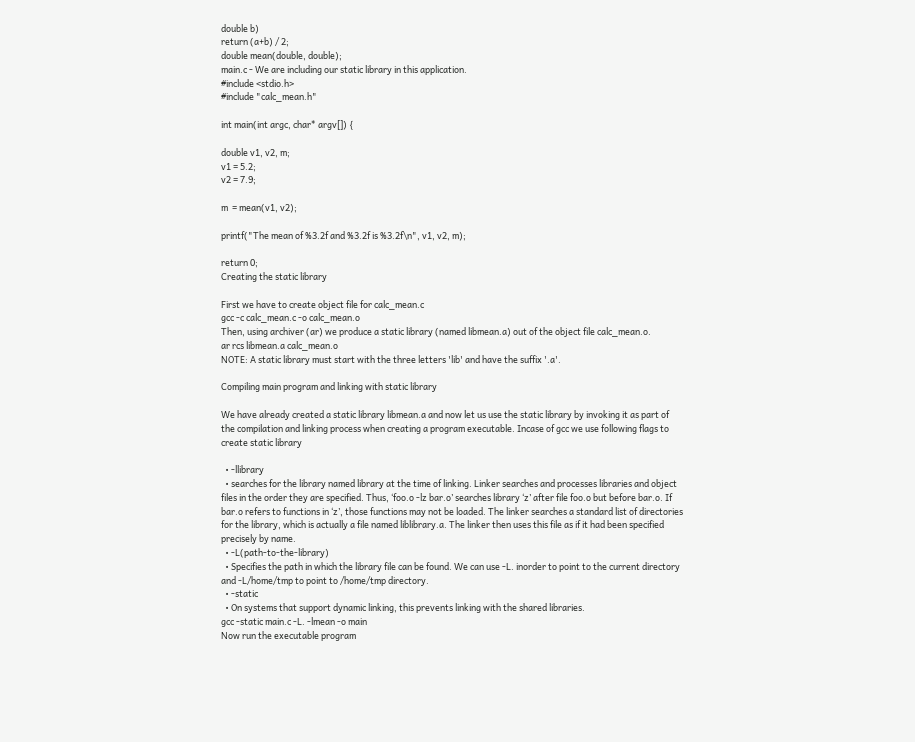double b)
return (a+b) / 2;
double mean(double, double);
main.c - We are including our static library in this application.
#include <stdio.h>
#include "calc_mean.h"

int main(int argc, char* argv[]) {

double v1, v2, m;
v1 = 5.2;
v2 = 7.9;

m  = mean(v1, v2);

printf("The mean of %3.2f and %3.2f is %3.2f\n", v1, v2, m);

return 0;
Creating the static library

First we have to create object file for calc_mean.c
gcc -c calc_mean.c -o calc_mean.o
Then, using archiver (ar) we produce a static library (named libmean.a) out of the object file calc_mean.o.
ar rcs libmean.a calc_mean.o
NOTE: A static library must start with the three letters 'lib' and have the suffix '.a'.

Compiling main program and linking with static library

We have already created a static library libmean.a and now let us use the static library by invoking it as part of the compilation and linking process when creating a program executable. Incase of gcc we use following flags to create static library

  • -llibrary
  • searches for the library named library at the time of linking. Linker searches and processes libraries and object files in the order they are specified. Thus, ‘foo.o -lz bar.o’ searches library ‘z’ after file foo.o but before bar.o. If bar.o refers to functions in ‘z’, those functions may not be loaded. The linker searches a standard list of directories for the library, which is actually a file named liblibrary.a. The linker then uses this file as if it had been specified precisely by name.
  • -L(path-to-the-library)
  • Specifies the path in which the library file can be found. We can use -L. inorder to point to the current directory and -L/home/tmp to point to /home/tmp directory.
  • -static
  • On systems that support dynamic linking, this prevents linking with the shared libraries.
gcc -static main.c -L. -lmean -o main
Now run the executable program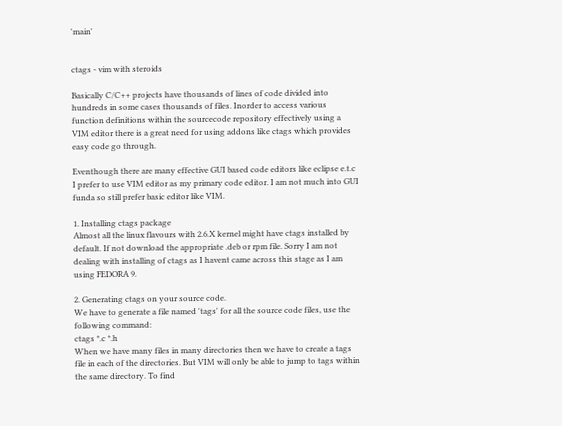'main'


ctags - vim with steroids

Basically C/C++ projects have thousands of lines of code divided into hundreds in some cases thousands of files. Inorder to access various function definitions within the sourcecode repository effectively using a VIM editor there is a great need for using addons like ctags which provides easy code go through.

Eventhough there are many effective GUI based code editors like eclipse e.t.c I prefer to use VIM editor as my primary code editor. I am not much into GUI funda so still prefer basic editor like VIM.

1. Installing ctags package
Almost all the linux flavours with 2.6.X kernel might have ctags installed by default. If not download the appropriate .deb or rpm file. Sorry I am not dealing with installing of ctags as I havent came across this stage as I am using FEDORA 9.

2. Generating ctags on your source code.
We have to generate a file named 'tags' for all the source code files, use the following command:
ctags *.c *.h
When we have many files in many directories then we have to create a tags file in each of the directories. But VIM will only be able to jump to tags within the same directory. To find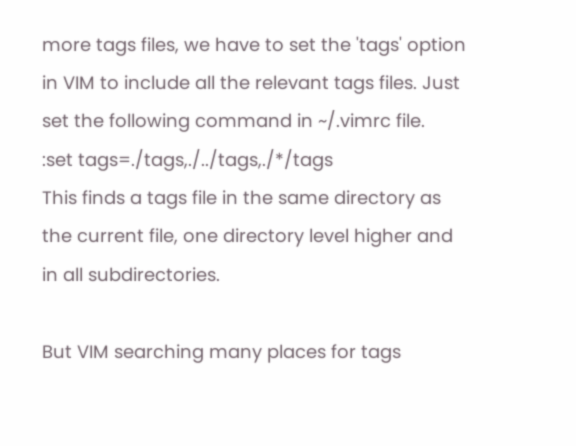more tags files, we have to set the 'tags' option in VIM to include all the relevant tags files. Just set the following command in ~/.vimrc file.
:set tags=./tags,./../tags,./*/tags
This finds a tags file in the same directory as the current file, one directory level higher and in all subdirectories.

But VIM searching many places for tags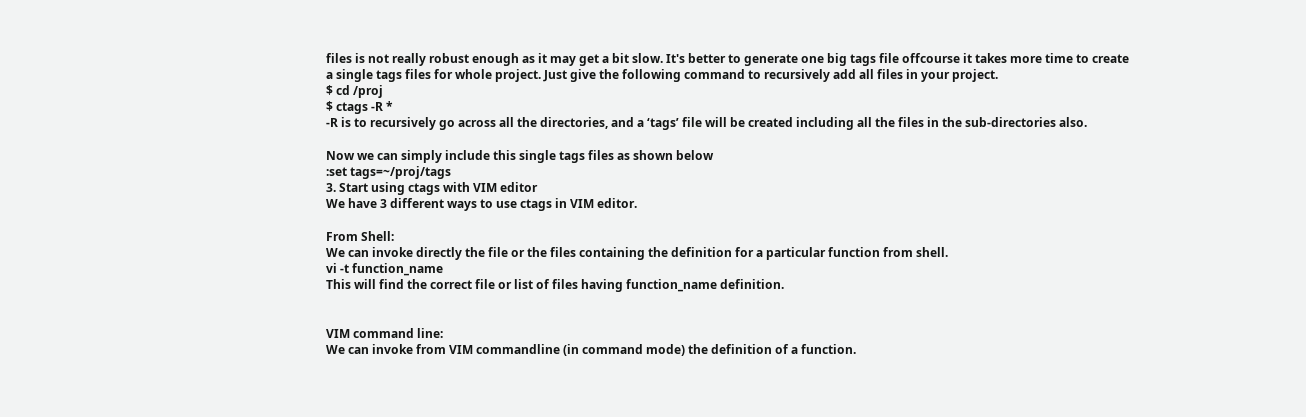files is not really robust enough as it may get a bit slow. It's better to generate one big tags file offcourse it takes more time to create a single tags files for whole project. Just give the following command to recursively add all files in your project.
$ cd /proj
$ ctags -R *
-R is to recursively go across all the directories, and a ‘tags’ file will be created including all the files in the sub-directories also.

Now we can simply include this single tags files as shown below
:set tags=~/proj/tags
3. Start using ctags with VIM editor
We have 3 different ways to use ctags in VIM editor.

From Shell:
We can invoke directly the file or the files containing the definition for a particular function from shell.
vi -t function_name
This will find the correct file or list of files having function_name definition.


VIM command line:
We can invoke from VIM commandline (in command mode) the definition of a function.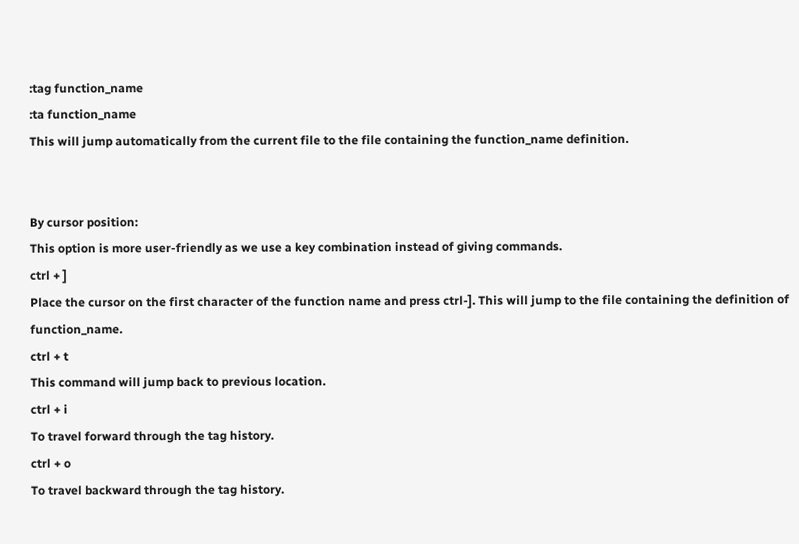:tag function_name
:ta function_name
This will jump automatically from the current file to the file containing the function_name definition.


By cursor position:
This option is more user-friendly as we use a key combination instead of giving commands.
ctrl + ]
Place the cursor on the first character of the function name and press ctrl-]. This will jump to the file containing the definition of function_name.
ctrl + t
This command will jump back to previous location.
ctrl + i
To travel forward through the tag history.
ctrl + o
To travel backward through the tag history.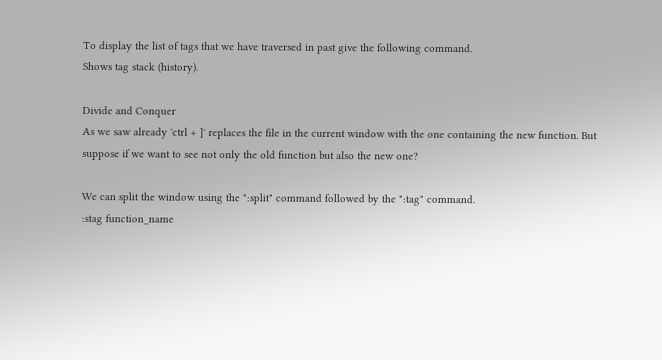To display the list of tags that we have traversed in past give the following command.
Shows tag stack (history).

Divide and Conquer
As we saw already 'ctrl + ]' replaces the file in the current window with the one containing the new function. But suppose if we want to see not only the old function but also the new one?

We can split the window using the ":split" command followed by the ":tag" command.
:stag function_name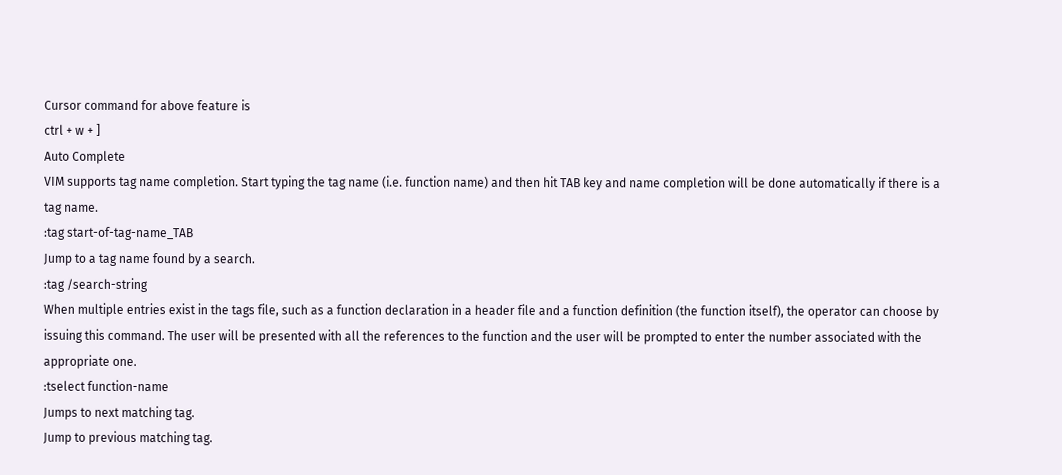Cursor command for above feature is
ctrl + w + ]
Auto Complete
VIM supports tag name completion. Start typing the tag name (i.e. function name) and then hit TAB key and name completion will be done automatically if there is a tag name.
:tag start-of-tag-name_TAB
Jump to a tag name found by a search.
:tag /search-string
When multiple entries exist in the tags file, such as a function declaration in a header file and a function definition (the function itself), the operator can choose by issuing this command. The user will be presented with all the references to the function and the user will be prompted to enter the number associated with the appropriate one.
:tselect function-name
Jumps to next matching tag.
Jump to previous matching tag.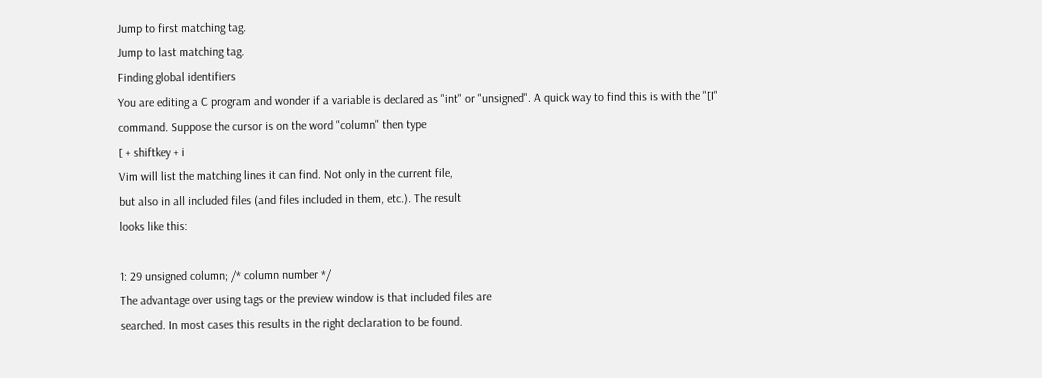Jump to first matching tag.
Jump to last matching tag.
Finding global identifiers
You are editing a C program and wonder if a variable is declared as "int" or "unsigned". A quick way to find this is with the "[I" command. Suppose the cursor is on the word "column" then type
[ + shiftkey + i
Vim will list the matching lines it can find. Not only in the current file,
but also in all included files (and files included in them, etc.). The result
looks like this:

1: 29 unsigned column; /* column number */
The advantage over using tags or the preview window is that included files are
searched. In most cases this results in the right declaration to be found.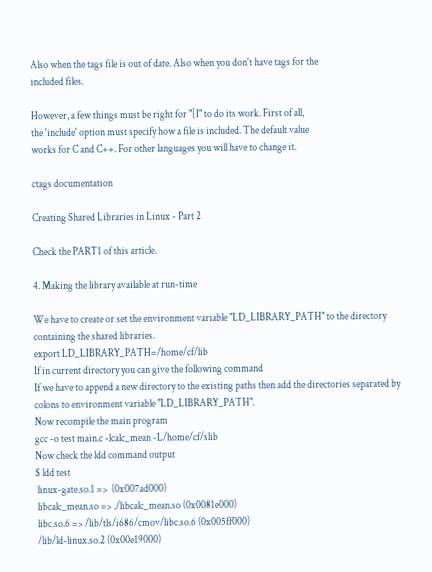Also when the tags file is out of date. Also when you don't have tags for the
included files.

However, a few things must be right for "[I" to do its work. First of all,
the 'include' option must specify how a file is included. The default value
works for C and C++. For other languages you will have to change it.

ctags documentation

Creating Shared Libraries in Linux - Part 2

Check the PART1 of this article.

4. Making the library available at run-time

We have to create or set the environment variable "LD_LIBRARY_PATH" to the directory containing the shared libraries.
export LD_LIBRARY_PATH=/home/cf/lib
If in current directory you can give the following command
If we have to append a new directory to the existing paths then add the directories separated by colons to environment variable "LD_LIBRARY_PATH".
Now recompile the main program
gcc -o test main.c -lcalc_mean -L/home/cf/slib
Now check the ldd command output
$ ldd test
 linux-gate.so.1 =>  (0x007ad000)
 libcalc_mean.so => ./libcalc_mean.so (0x0081e000)
 libc.so.6 => /lib/tls/i686/cmov/libc.so.6 (0x005ff000)
 /lib/ld-linux.so.2 (0x00e19000)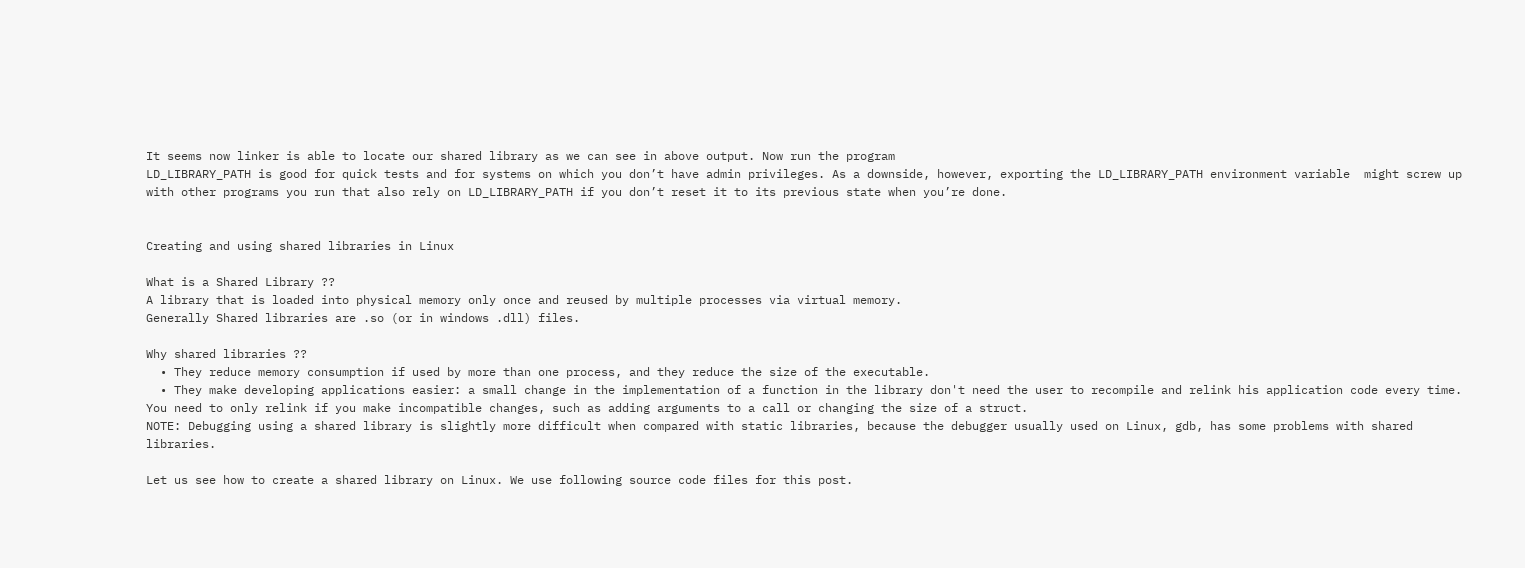It seems now linker is able to locate our shared library as we can see in above output. Now run the program
LD_LIBRARY_PATH is good for quick tests and for systems on which you don’t have admin privileges. As a downside, however, exporting the LD_LIBRARY_PATH environment variable  might screw up with other programs you run that also rely on LD_LIBRARY_PATH if you don’t reset it to its previous state when you’re done.


Creating and using shared libraries in Linux

What is a Shared Library ??
A library that is loaded into physical memory only once and reused by multiple processes via virtual memory.
Generally Shared libraries are .so (or in windows .dll) files.

Why shared libraries ??
  • They reduce memory consumption if used by more than one process, and they reduce the size of the executable.
  • They make developing applications easier: a small change in the implementation of a function in the library don't need the user to recompile and relink his application code every time. You need to only relink if you make incompatible changes, such as adding arguments to a call or changing the size of a struct.
NOTE: Debugging using a shared library is slightly more difficult when compared with static libraries, because the debugger usually used on Linux, gdb, has some problems with shared libraries.

Let us see how to create a shared library on Linux. We use following source code files for this post.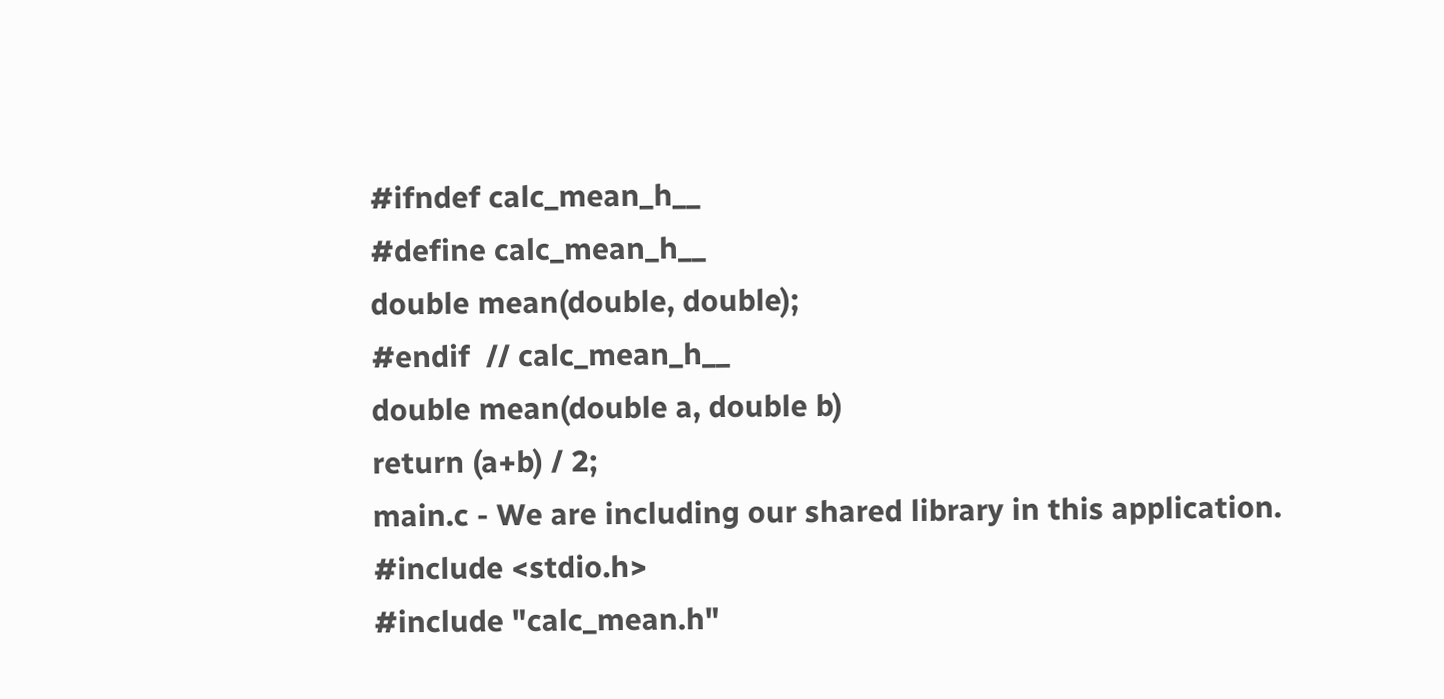#ifndef calc_mean_h__
#define calc_mean_h__
double mean(double, double);
#endif  // calc_mean_h__
double mean(double a, double b)
return (a+b) / 2;
main.c - We are including our shared library in this application.
#include <stdio.h>
#include "calc_mean.h"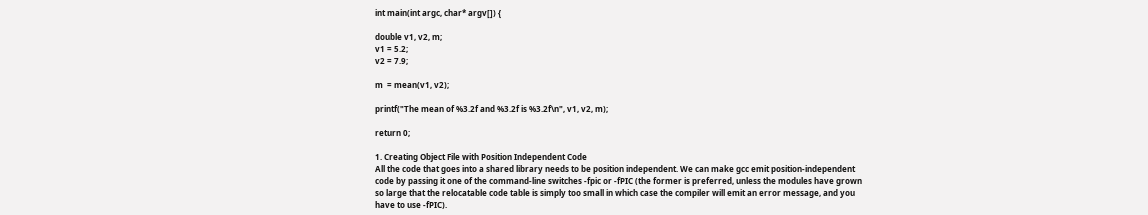int main(int argc, char* argv[]) {

double v1, v2, m;
v1 = 5.2;
v2 = 7.9;

m  = mean(v1, v2);

printf("The mean of %3.2f and %3.2f is %3.2f\n", v1, v2, m);

return 0;

1. Creating Object File with Position Independent Code
All the code that goes into a shared library needs to be position independent. We can make gcc emit position-independent code by passing it one of the command-line switches -fpic or -fPIC (the former is preferred, unless the modules have grown so large that the relocatable code table is simply too small in which case the compiler will emit an error message, and you have to use -fPIC).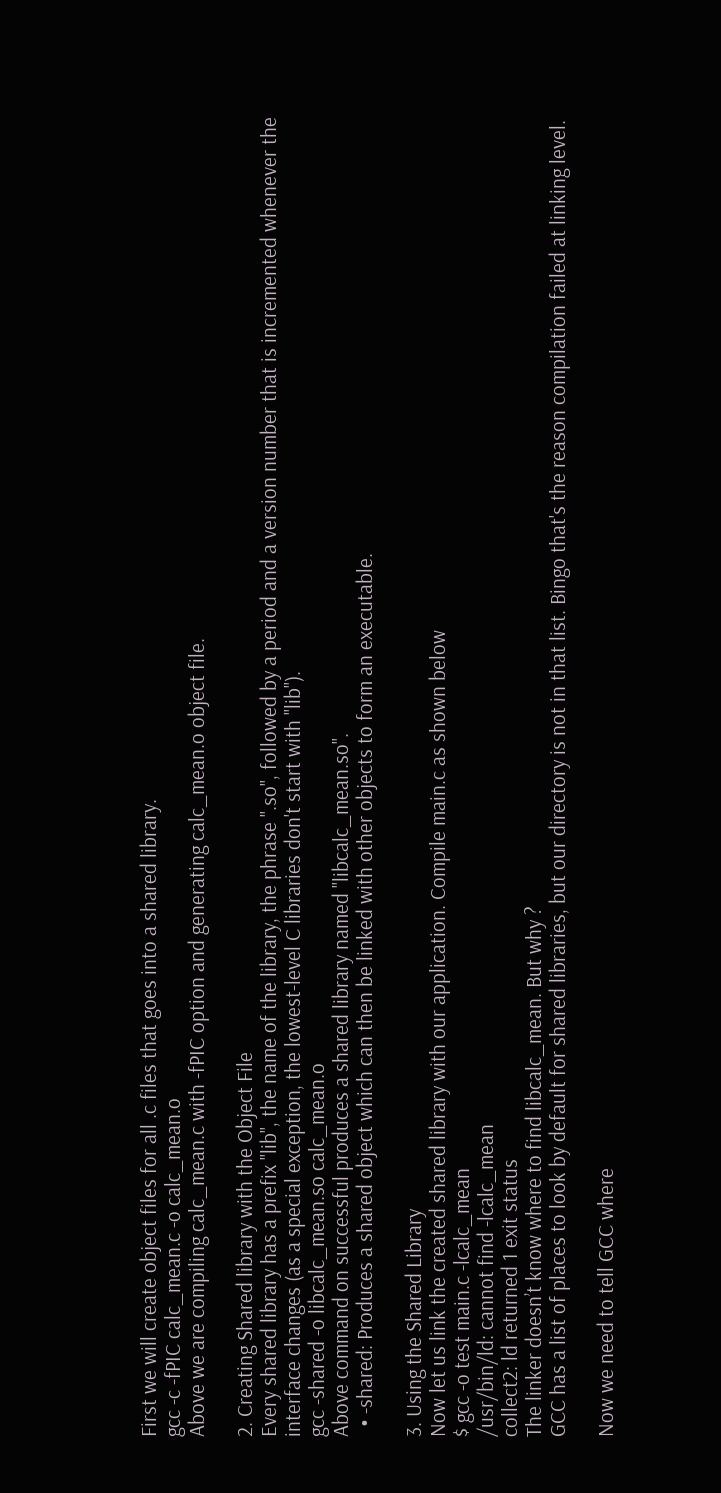First we will create object files for all .c files that goes into a shared library.
gcc -c -fPIC calc_mean.c -o calc_mean.o
Above we are compiling calc_mean.c with -fPIC option and generating calc_mean.o object file.

2. Creating Shared library with the Object File
Every shared library has a prefix "lib", the name of the library, the phrase ".so", followed by a period and a version number that is incremented whenever the interface changes (as a special exception, the lowest-level C libraries don't start with "lib").
gcc -shared -o libcalc_mean.so calc_mean.o
Above command on successful produces a shared library named "libcalc_mean.so".
  • -shared: Produces a shared object which can then be linked with other objects to form an executable.

3. Using the Shared Library
Now let us link the created shared library with our application. Compile main.c as shown below
$ gcc -o test main.c -lcalc_mean
/usr/bin/ld: cannot find -lcalc_mean
collect2: ld returned 1 exit status
The linker doesn’t know where to find libcalc_mean. But why ?
GCC has a list of places to look by default for shared libraries, but our directory is not in that list. Bingo that's the reason compilation failed at linking level.

Now we need to tell GCC where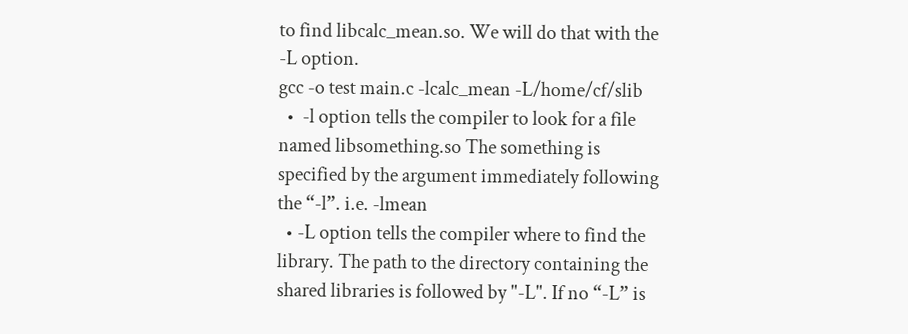to find libcalc_mean.so. We will do that with the -L option.
gcc -o test main.c -lcalc_mean -L/home/cf/slib
  •  -l option tells the compiler to look for a file named libsomething.so The something is specified by the argument immediately following the “-l”. i.e. -lmean
  • -L option tells the compiler where to find the library. The path to the directory containing the shared libraries is followed by "-L". If no “-L” is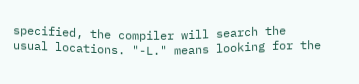specified, the compiler will search the usual locations. "-L." means looking for the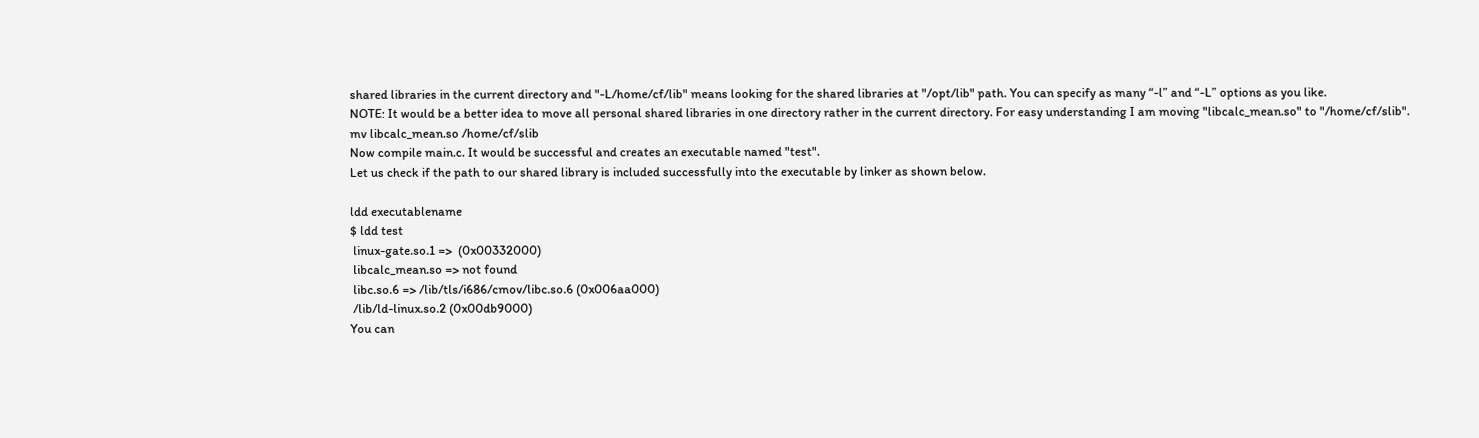shared libraries in the current directory and "-L/home/cf/lib" means looking for the shared libraries at "/opt/lib" path. You can specify as many “-l” and “-L” options as you like.
NOTE: It would be a better idea to move all personal shared libraries in one directory rather in the current directory. For easy understanding I am moving "libcalc_mean.so" to "/home/cf/slib".
mv libcalc_mean.so /home/cf/slib
Now compile main.c. It would be successful and creates an executable named "test".
Let us check if the path to our shared library is included successfully into the executable by linker as shown below.

ldd executablename
$ ldd test
 linux-gate.so.1 =>  (0x00332000)
 libcalc_mean.so => not found
 libc.so.6 => /lib/tls/i686/cmov/libc.so.6 (0x006aa000)
 /lib/ld-linux.so.2 (0x00db9000)
You can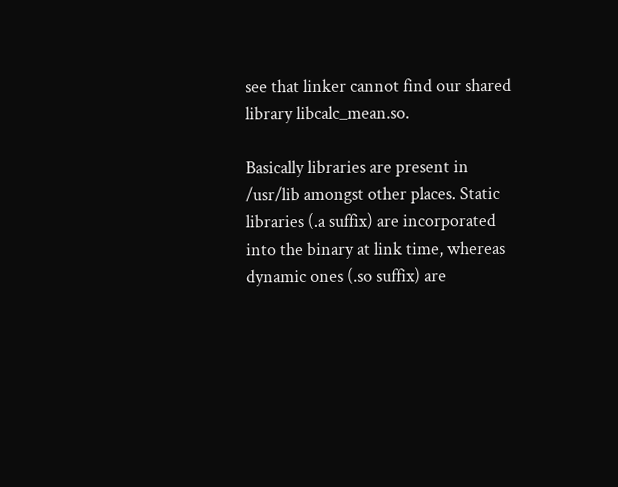see that linker cannot find our shared library libcalc_mean.so.

Basically libraries are present in /usr/lib amongst other places. Static libraries (.a suffix) are incorporated into the binary at link time, whereas dynamic ones (.so suffix) are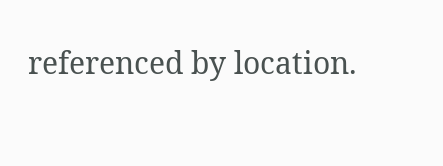referenced by location.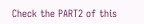Check the PART2 of this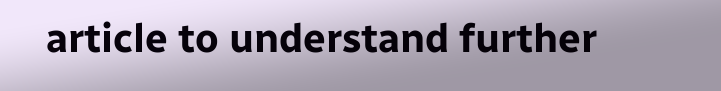article to understand further